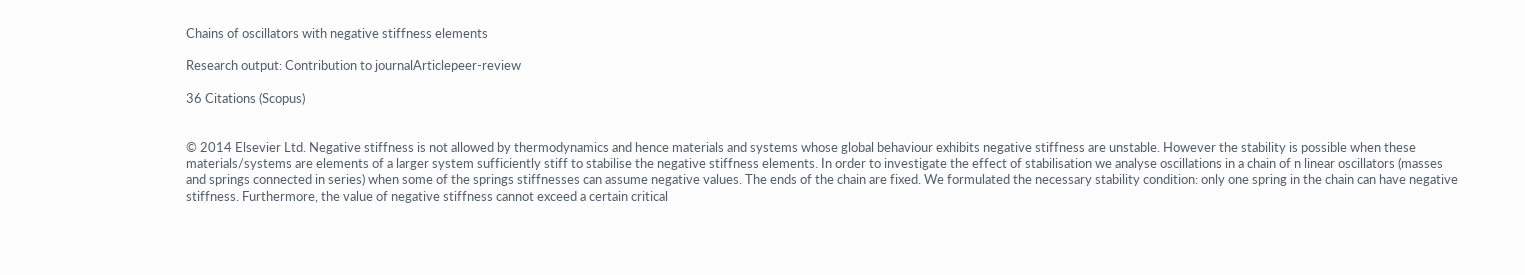Chains of oscillators with negative stiffness elements

Research output: Contribution to journalArticlepeer-review

36 Citations (Scopus)


© 2014 Elsevier Ltd. Negative stiffness is not allowed by thermodynamics and hence materials and systems whose global behaviour exhibits negative stiffness are unstable. However the stability is possible when these materials/systems are elements of a larger system sufficiently stiff to stabilise the negative stiffness elements. In order to investigate the effect of stabilisation we analyse oscillations in a chain of n linear oscillators (masses and springs connected in series) when some of the springs stiffnesses can assume negative values. The ends of the chain are fixed. We formulated the necessary stability condition: only one spring in the chain can have negative stiffness. Furthermore, the value of negative stiffness cannot exceed a certain critical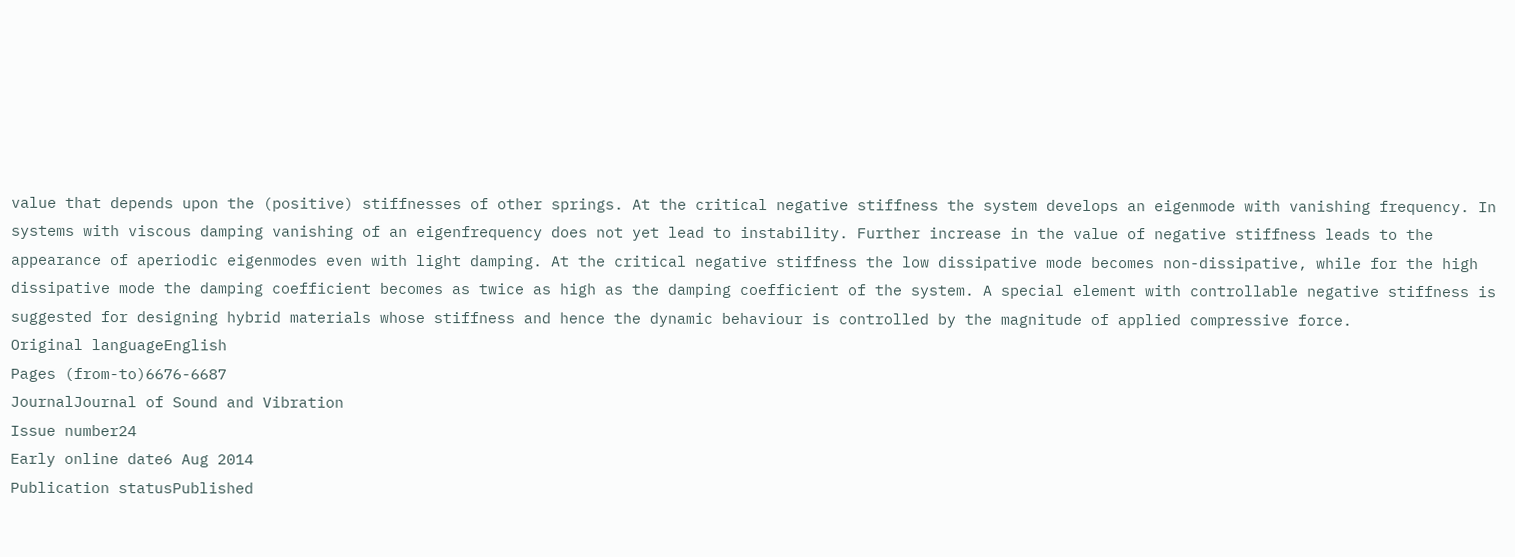value that depends upon the (positive) stiffnesses of other springs. At the critical negative stiffness the system develops an eigenmode with vanishing frequency. In systems with viscous damping vanishing of an eigenfrequency does not yet lead to instability. Further increase in the value of negative stiffness leads to the appearance of aperiodic eigenmodes even with light damping. At the critical negative stiffness the low dissipative mode becomes non-dissipative, while for the high dissipative mode the damping coefficient becomes as twice as high as the damping coefficient of the system. A special element with controllable negative stiffness is suggested for designing hybrid materials whose stiffness and hence the dynamic behaviour is controlled by the magnitude of applied compressive force.
Original languageEnglish
Pages (from-to)6676-6687
JournalJournal of Sound and Vibration
Issue number24
Early online date6 Aug 2014
Publication statusPublished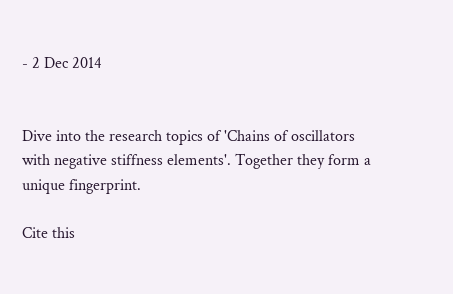- 2 Dec 2014


Dive into the research topics of 'Chains of oscillators with negative stiffness elements'. Together they form a unique fingerprint.

Cite this